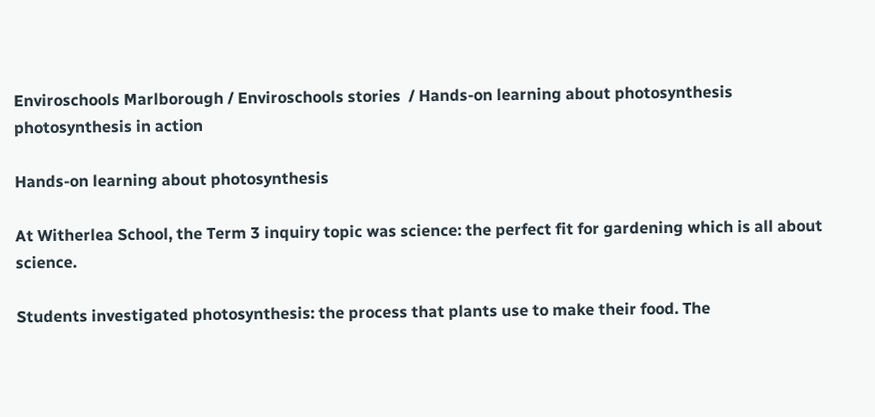Enviroschools Marlborough / Enviroschools stories  / Hands-on learning about photosynthesis
photosynthesis in action

Hands-on learning about photosynthesis

At Witherlea School, the Term 3 inquiry topic was science: the perfect fit for gardening which is all about science.

Students investigated photosynthesis: the process that plants use to make their food. The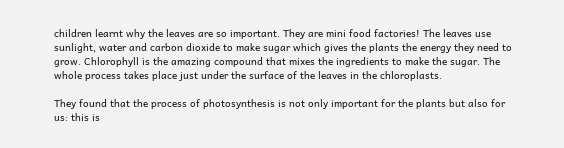children learnt why the leaves are so important. They are mini food factories! The leaves use sunlight, water and carbon dioxide to make sugar which gives the plants the energy they need to grow. Chlorophyll is the amazing compound that mixes the ingredients to make the sugar. The whole process takes place just under the surface of the leaves in the chloroplasts.

They found that the process of photosynthesis is not only important for the plants but also for us: this is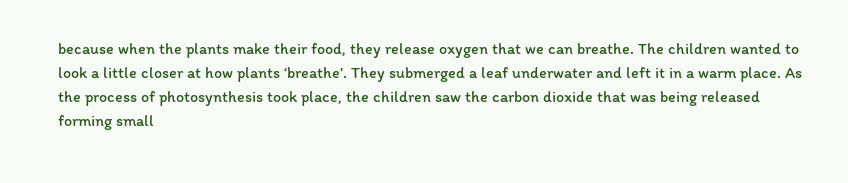because when the plants make their food, they release oxygen that we can breathe. The children wanted to look a little closer at how plants ‘breathe’. They submerged a leaf underwater and left it in a warm place. As the process of photosynthesis took place, the children saw the carbon dioxide that was being released forming small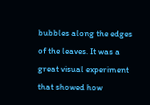bubbles along the edges of the leaves. It was a great visual experiment that showed how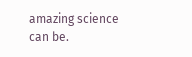amazing science can be.